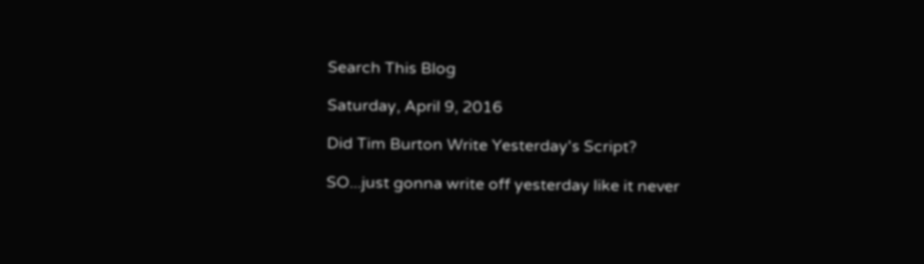Search This Blog

Saturday, April 9, 2016

Did Tim Burton Write Yesterday's Script?

SO...just gonna write off yesterday like it never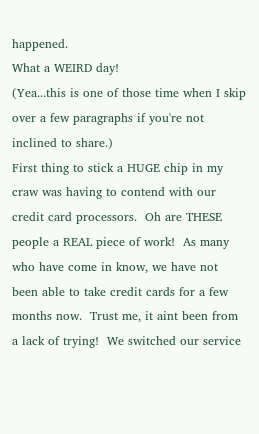happened.
What a WEIRD day!
(Yea...this is one of those time when I skip over a few paragraphs if you're not inclined to share.)
First thing to stick a HUGE chip in my craw was having to contend with our credit card processors.  Oh are THESE people a REAL piece of work!  As many who have come in know, we have not been able to take credit cards for a few months now.  Trust me, it aint been from a lack of trying!  We switched our service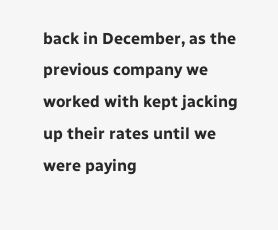back in December, as the previous company we worked with kept jacking up their rates until we were paying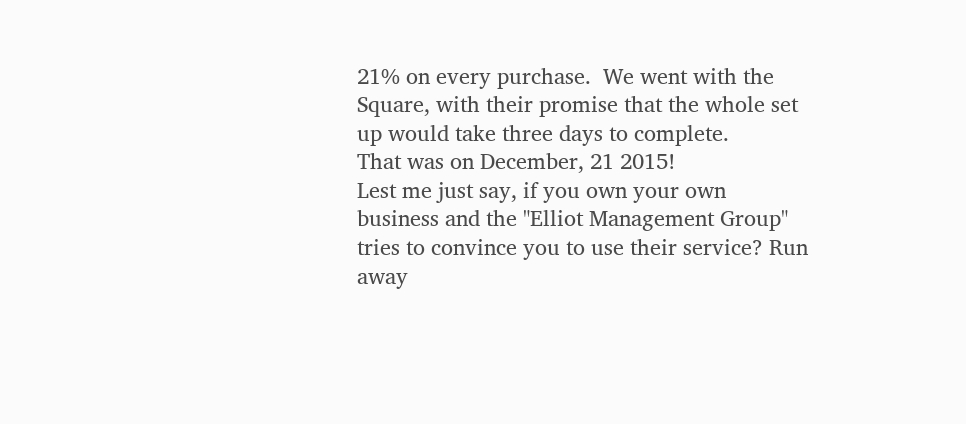21% on every purchase.  We went with the Square, with their promise that the whole set up would take three days to complete.
That was on December, 21 2015!
Lest me just say, if you own your own business and the "Elliot Management Group" tries to convince you to use their service? Run away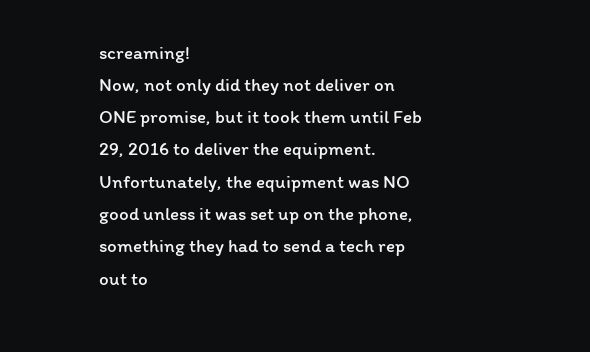screaming!
Now, not only did they not deliver on ONE promise, but it took them until Feb 29, 2016 to deliver the equipment. Unfortunately, the equipment was NO good unless it was set up on the phone, something they had to send a tech rep out to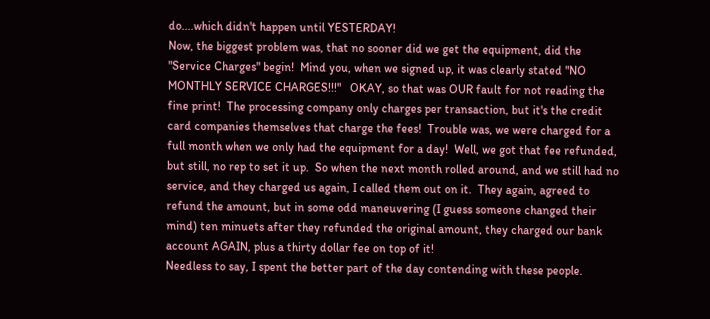do....which didn't happen until YESTERDAY!
Now, the biggest problem was, that no sooner did we get the equipment, did the "Service Charges" begin!  Mind you, when we signed up, it was clearly stated "NO MONTHLY SERVICE CHARGES!!!"   OKAY, so that was OUR fault for not reading the fine print!  The processing company only charges per transaction, but it's the credit card companies themselves that charge the fees!  Trouble was, we were charged for a full month when we only had the equipment for a day!  Well, we got that fee refunded, but still, no rep to set it up.  So when the next month rolled around, and we still had no service, and they charged us again, I called them out on it.  They again, agreed to refund the amount, but in some odd maneuvering (I guess someone changed their mind) ten minuets after they refunded the original amount, they charged our bank account AGAIN, plus a thirty dollar fee on top of it!
Needless to say, I spent the better part of the day contending with these people.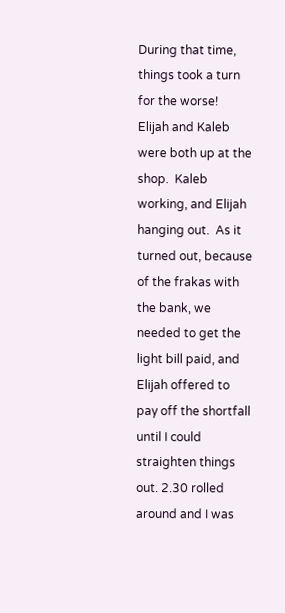During that time, things took a turn for the worse!
Elijah and Kaleb were both up at the shop.  Kaleb working, and Elijah hanging out.  As it turned out, because of the frakas with the bank, we needed to get the light bill paid, and Elijah offered to pay off the shortfall until I could straighten things out. 2.30 rolled around and I was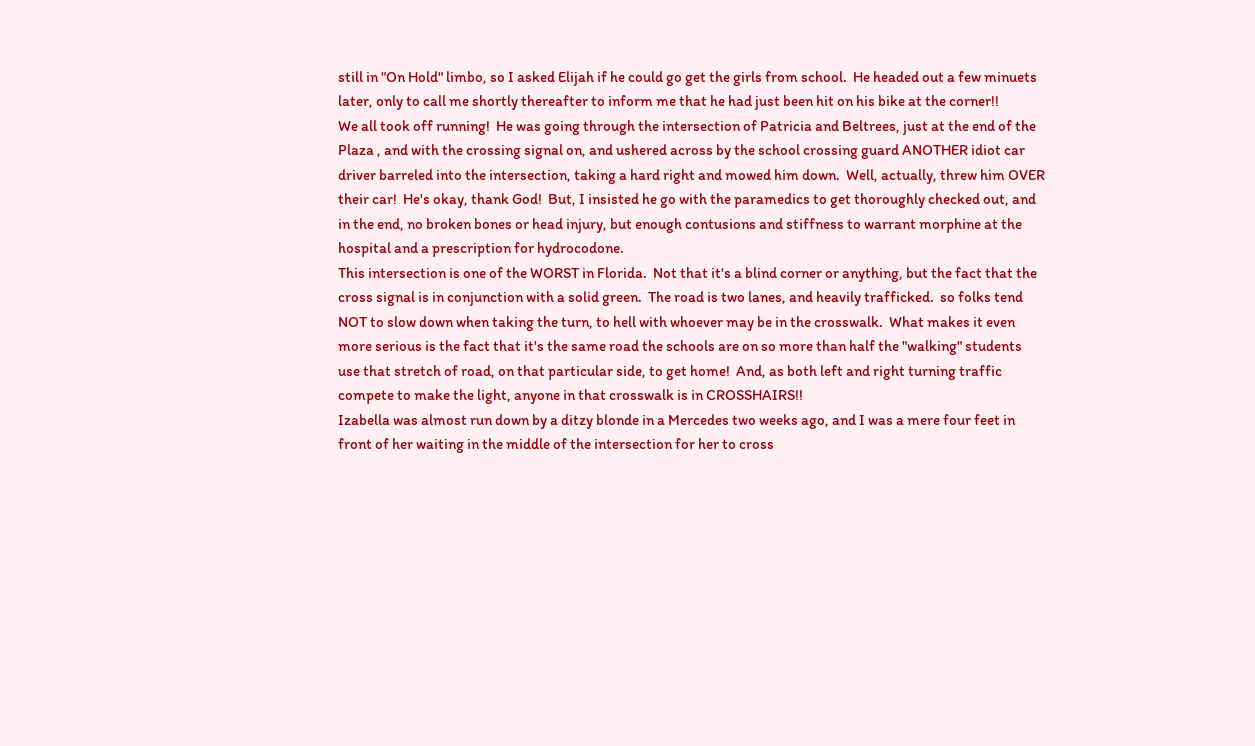still in "On Hold" limbo, so I asked Elijah if he could go get the girls from school.  He headed out a few minuets later, only to call me shortly thereafter to inform me that he had just been hit on his bike at the corner!!
We all took off running!  He was going through the intersection of Patricia and Beltrees, just at the end of the Plaza , and with the crossing signal on, and ushered across by the school crossing guard ANOTHER idiot car driver barreled into the intersection, taking a hard right and mowed him down.  Well, actually, threw him OVER their car!  He's okay, thank God!  But, I insisted he go with the paramedics to get thoroughly checked out, and in the end, no broken bones or head injury, but enough contusions and stiffness to warrant morphine at the hospital and a prescription for hydrocodone.
This intersection is one of the WORST in Florida.  Not that it's a blind corner or anything, but the fact that the cross signal is in conjunction with a solid green.  The road is two lanes, and heavily trafficked.  so folks tend NOT to slow down when taking the turn, to hell with whoever may be in the crosswalk.  What makes it even more serious is the fact that it's the same road the schools are on so more than half the "walking" students use that stretch of road, on that particular side, to get home!  And, as both left and right turning traffic compete to make the light, anyone in that crosswalk is in CROSSHAIRS!!
Izabella was almost run down by a ditzy blonde in a Mercedes two weeks ago, and I was a mere four feet in front of her waiting in the middle of the intersection for her to cross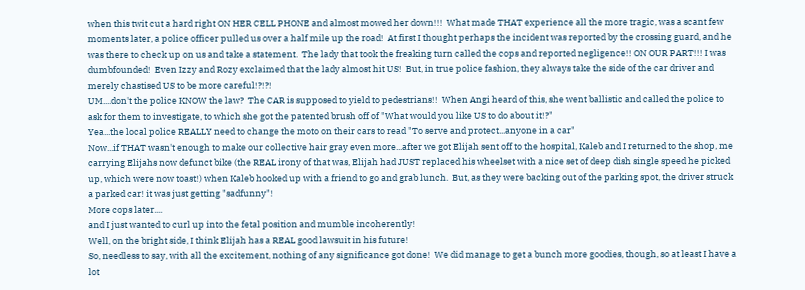when this twit cut a hard right ON HER CELL PHONE and almost mowed her down!!!  What made THAT experience all the more tragic, was a scant few moments later, a police officer pulled us over a half mile up the road!  At first I thought perhaps the incident was reported by the crossing guard, and he was there to check up on us and take a statement.  The lady that took the freaking turn called the cops and reported negligence!! ON OUR PART!!! I was dumbfounded!  Even Izzy and Rozy exclaimed that the lady almost hit US!  But, in true police fashion, they always take the side of the car driver and merely chastised US to be more careful!?!?!
UM....don't the police KNOW the law?  The CAR is supposed to yield to pedestrians!!  When Angi heard of this, she went ballistic and called the police to ask for them to investigate, to which she got the patented brush off of "What would you like US to do about it!?"
Yea...the local police REALLY need to change the moto on their cars to read "To serve and protect...anyone in a car"
Now...if THAT wasn't enough to make our collective hair gray even more...after we got Elijah sent off to the hospital, Kaleb and I returned to the shop, me carrying Elijahs now defunct bike (the REAL irony of that was, Elijah had JUST replaced his wheelset with a nice set of deep dish single speed he picked up, which were now toast!) when Kaleb hooked up with a friend to go and grab lunch.  But, as they were backing out of the parking spot, the driver struck a parked car! it was just getting "sadfunny"!
More cops later....
and I just wanted to curl up into the fetal position and mumble incoherently!
Well, on the bright side, I think Elijah has a REAL good lawsuit in his future!
So, needless to say, with all the excitement, nothing of any significance got done!  We did manage to get a bunch more goodies, though, so at least I have a lot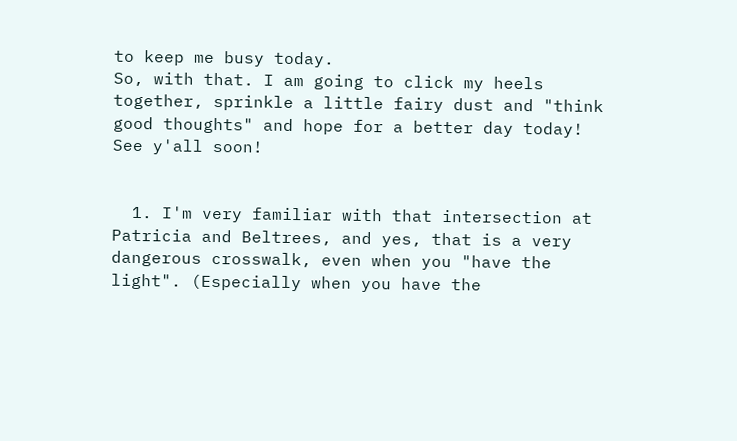to keep me busy today.
So, with that. I am going to click my heels together, sprinkle a little fairy dust and "think good thoughts" and hope for a better day today!
See y'all soon!


  1. I'm very familiar with that intersection at Patricia and Beltrees, and yes, that is a very dangerous crosswalk, even when you "have the light". (Especially when you have the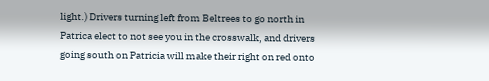light.) Drivers turning left from Beltrees to go north in Patrica elect to not see you in the crosswalk, and drivers going south on Patricia will make their right on red onto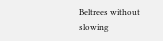Beltrees without slowing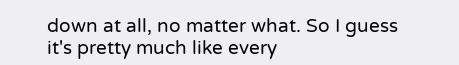down at all, no matter what. So I guess it's pretty much like every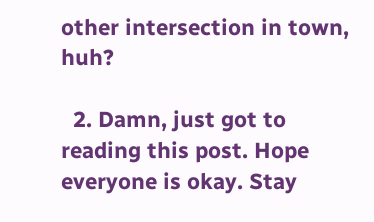other intersection in town, huh?

  2. Damn, just got to reading this post. Hope everyone is okay. Stay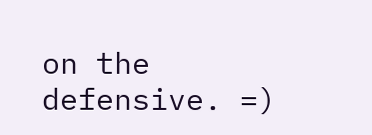on the defensive. =)